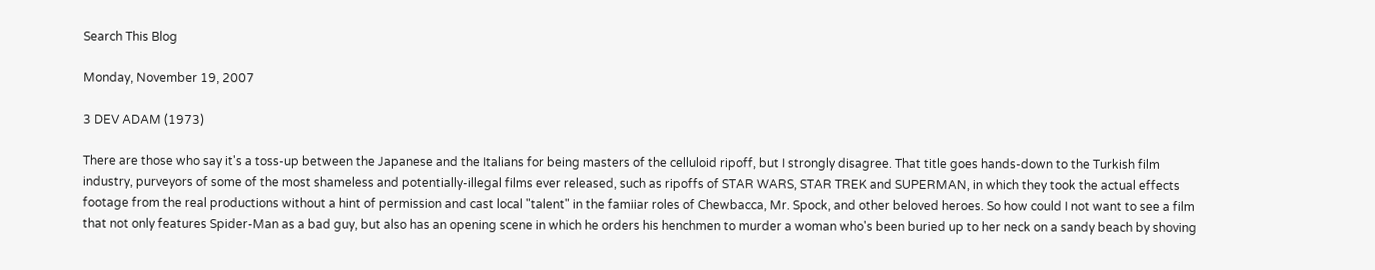Search This Blog

Monday, November 19, 2007

3 DEV ADAM (1973)

There are those who say it's a toss-up between the Japanese and the Italians for being masters of the celluloid ripoff, but I strongly disagree. That title goes hands-down to the Turkish film industry, purveyors of some of the most shameless and potentially-illegal films ever released, such as ripoffs of STAR WARS, STAR TREK and SUPERMAN, in which they took the actual effects footage from the real productions without a hint of permission and cast local "talent" in the famiiar roles of Chewbacca, Mr. Spock, and other beloved heroes. So how could I not want to see a film that not only features Spider-Man as a bad guy, but also has an opening scene in which he orders his henchmen to murder a woman who's been buried up to her neck on a sandy beach by shoving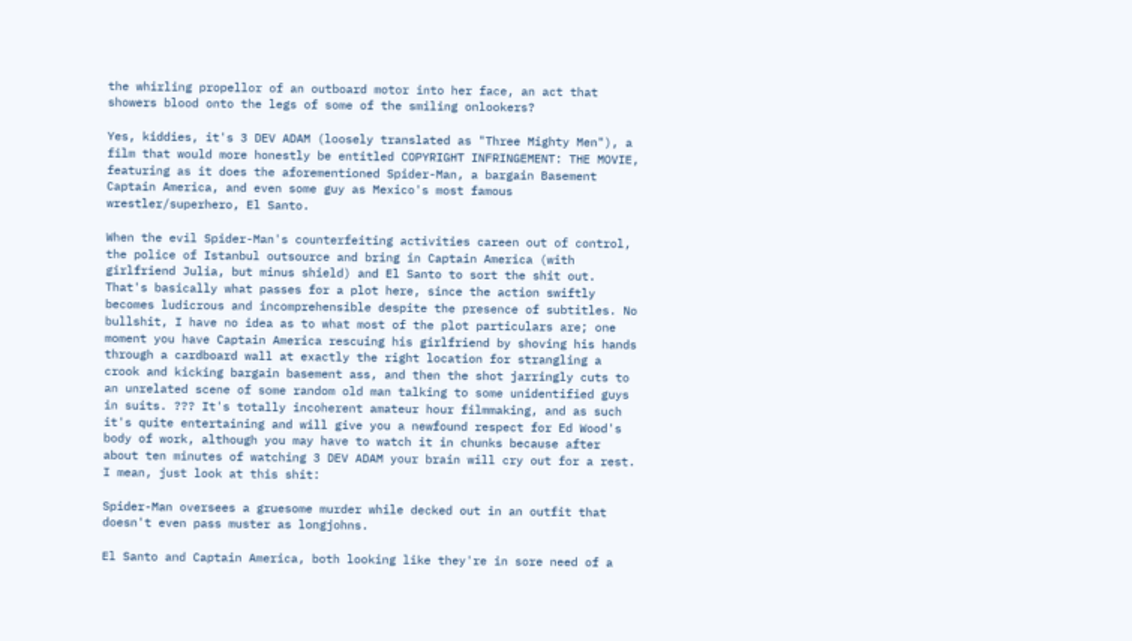the whirling propellor of an outboard motor into her face, an act that showers blood onto the legs of some of the smiling onlookers?

Yes, kiddies, it's 3 DEV ADAM (loosely translated as "Three Mighty Men"), a film that would more honestly be entitled COPYRIGHT INFRINGEMENT: THE MOVIE, featuring as it does the aforementioned Spider-Man, a bargain Basement Captain America, and even some guy as Mexico's most famous wrestler/superhero, El Santo.

When the evil Spider-Man's counterfeiting activities careen out of control, the police of Istanbul outsource and bring in Captain America (with girlfriend Julia, but minus shield) and El Santo to sort the shit out. That's basically what passes for a plot here, since the action swiftly becomes ludicrous and incomprehensible despite the presence of subtitles. No bullshit, I have no idea as to what most of the plot particulars are; one moment you have Captain America rescuing his girlfriend by shoving his hands through a cardboard wall at exactly the right location for strangling a crook and kicking bargain basement ass, and then the shot jarringly cuts to an unrelated scene of some random old man talking to some unidentified guys in suits. ??? It's totally incoherent amateur hour filmmaking, and as such it's quite entertaining and will give you a newfound respect for Ed Wood's body of work, although you may have to watch it in chunks because after about ten minutes of watching 3 DEV ADAM your brain will cry out for a rest. I mean, just look at this shit:

Spider-Man oversees a gruesome murder while decked out in an outfit that doesn't even pass muster as longjohns.

El Santo and Captain America, both looking like they're in sore need of a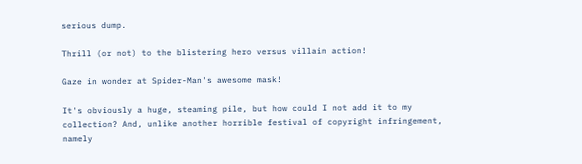serious dump.

Thrill (or not) to the blistering hero versus villain action!

Gaze in wonder at Spider-Man's awesome mask!

It's obviously a huge, steaming pile, but how could I not add it to my collection? And, unlike another horrible festival of copyright infringement, namely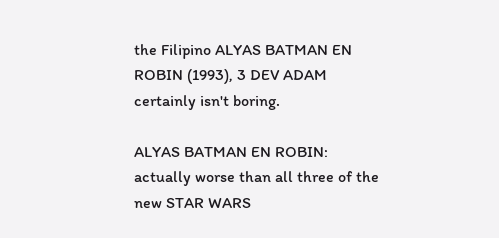the Filipino ALYAS BATMAN EN ROBIN (1993), 3 DEV ADAM certainly isn't boring.

ALYAS BATMAN EN ROBIN: actually worse than all three of the new STAR WARS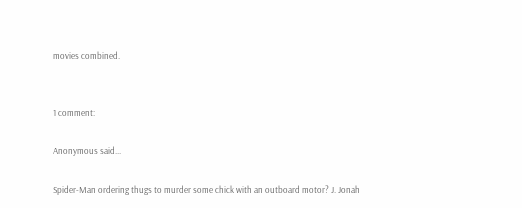movies combined.


1 comment:

Anonymous said...

Spider-Man ordering thugs to murder some chick with an outboard motor? J. Jonah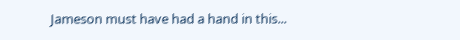Jameson must have had a hand in this...